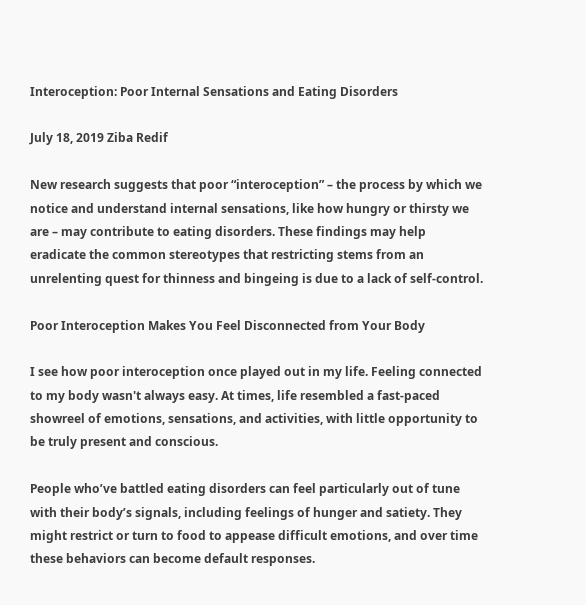Interoception: Poor Internal Sensations and Eating Disorders

July 18, 2019 Ziba Redif

New research suggests that poor “interoception” – the process by which we notice and understand internal sensations, like how hungry or thirsty we are – may contribute to eating disorders. These findings may help eradicate the common stereotypes that restricting stems from an unrelenting quest for thinness and bingeing is due to a lack of self-control.

Poor Interoception Makes You Feel Disconnected from Your Body

I see how poor interoception once played out in my life. Feeling connected to my body wasn't always easy. At times, life resembled a fast-paced showreel of emotions, sensations, and activities, with little opportunity to be truly present and conscious.

People who’ve battled eating disorders can feel particularly out of tune with their body’s signals, including feelings of hunger and satiety. They might restrict or turn to food to appease difficult emotions, and over time these behaviors can become default responses.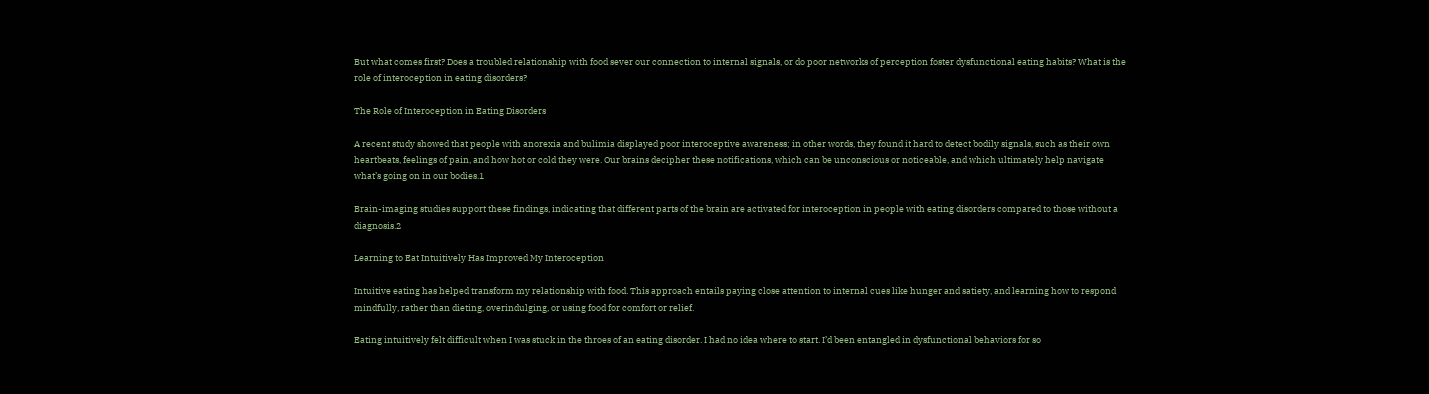But what comes first? Does a troubled relationship with food sever our connection to internal signals, or do poor networks of perception foster dysfunctional eating habits? What is the role of interoception in eating disorders?

The Role of Interoception in Eating Disorders

A recent study showed that people with anorexia and bulimia displayed poor interoceptive awareness; in other words, they found it hard to detect bodily signals, such as their own heartbeats, feelings of pain, and how hot or cold they were. Our brains decipher these notifications, which can be unconscious or noticeable, and which ultimately help navigate what’s going on in our bodies.1

Brain-imaging studies support these findings, indicating that different parts of the brain are activated for interoception in people with eating disorders compared to those without a diagnosis.2

Learning to Eat Intuitively Has Improved My Interoception

Intuitive eating has helped transform my relationship with food. This approach entails paying close attention to internal cues like hunger and satiety, and learning how to respond mindfully, rather than dieting, overindulging, or using food for comfort or relief.

Eating intuitively felt difficult when I was stuck in the throes of an eating disorder. I had no idea where to start. I’d been entangled in dysfunctional behaviors for so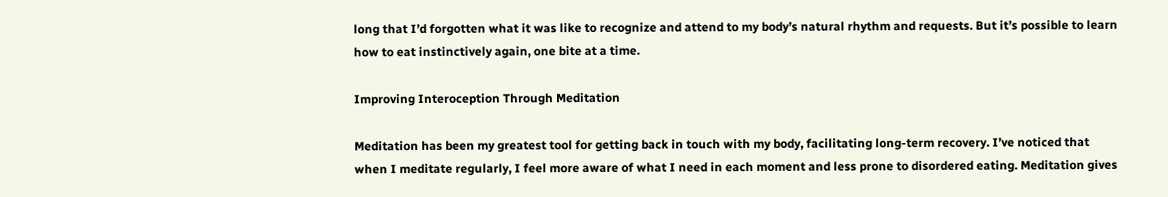long that I’d forgotten what it was like to recognize and attend to my body’s natural rhythm and requests. But it’s possible to learn how to eat instinctively again, one bite at a time.

Improving Interoception Through Meditation

Meditation has been my greatest tool for getting back in touch with my body, facilitating long-term recovery. I’ve noticed that when I meditate regularly, I feel more aware of what I need in each moment and less prone to disordered eating. Meditation gives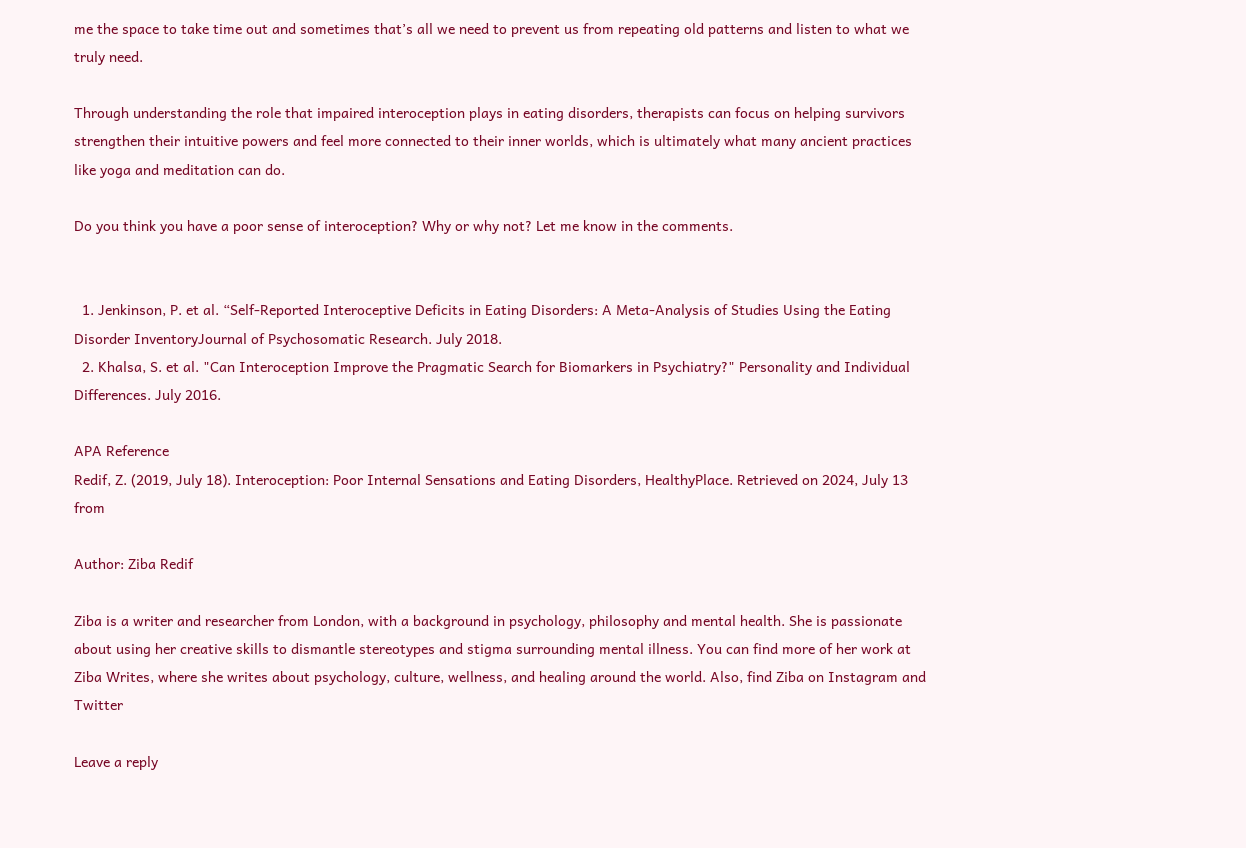me the space to take time out and sometimes that’s all we need to prevent us from repeating old patterns and listen to what we truly need.

Through understanding the role that impaired interoception plays in eating disorders, therapists can focus on helping survivors strengthen their intuitive powers and feel more connected to their inner worlds, which is ultimately what many ancient practices like yoga and meditation can do.

Do you think you have a poor sense of interoception? Why or why not? Let me know in the comments.


  1. Jenkinson, P. et al. “Self-Reported Interoceptive Deficits in Eating Disorders: A Meta-Analysis of Studies Using the Eating Disorder InventoryJournal of Psychosomatic Research. July 2018.
  2. Khalsa, S. et al. "Can Interoception Improve the Pragmatic Search for Biomarkers in Psychiatry?" Personality and Individual Differences. July 2016.

APA Reference
Redif, Z. (2019, July 18). Interoception: Poor Internal Sensations and Eating Disorders, HealthyPlace. Retrieved on 2024, July 13 from

Author: Ziba Redif

Ziba is a writer and researcher from London, with a background in psychology, philosophy and mental health. She is passionate about using her creative skills to dismantle stereotypes and stigma surrounding mental illness. You can find more of her work at Ziba Writes, where she writes about psychology, culture, wellness, and healing around the world. Also, find Ziba on Instagram and Twitter

Leave a reply